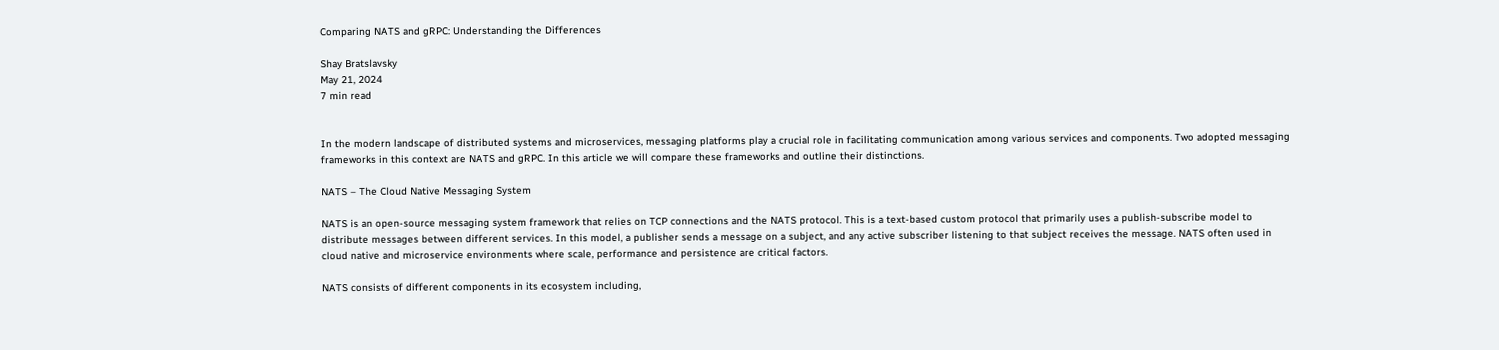Comparing NATS and gRPC: Understanding the Differences

Shay Bratslavsky
May 21, 2024
7 min read


In the modern landscape of distributed systems and microservices, messaging platforms play a crucial role in facilitating communication among various services and components. Two adopted messaging frameworks in this context are NATS and gRPC. In this article we will compare these frameworks and outline their distinctions.

NATS – The Cloud Native Messaging System

NATS is an open-source messaging system framework that relies on TCP connections and the NATS protocol. This is a text-based custom protocol that primarily uses a publish-subscribe model to distribute messages between different services. In this model, a publisher sends a message on a subject, and any active subscriber listening to that subject receives the message. NATS often used in cloud native and microservice environments where scale, performance and persistence are critical factors.

NATS consists of different components in its ecosystem including,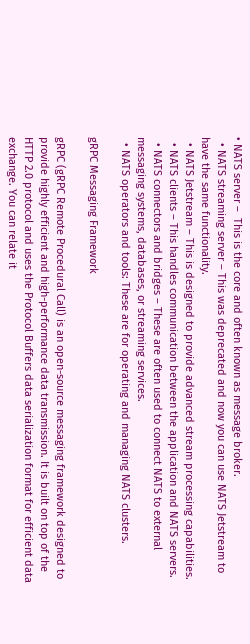• NATS server –  This is the core and often known as message broker.
  • NATS streaming server – This was deprecated and now you can use NATS Jetstream to have the same functionality.
  • NATS Jetstream – This is designed to provide advanced stream processing capabilities.
  • NATS clients – This handles communication between the application and NATS servers.
  • NATS connectors and bridges – These are often used to connect NATS to external messaging systems, databases, or streaming services.
  • NATS operators and tools: These are for operating and managing NATS clusters.

gRPC Messaging Framework

gRPC (gRPC Remote Procedural Call) is an open-source messaging framework designed to provide highly efficient and high-performance data transmission. It is built on top of the HTTP 2.0 protocol and uses the Protocol Buffers data serialization format for efficient data exchange. You can relate it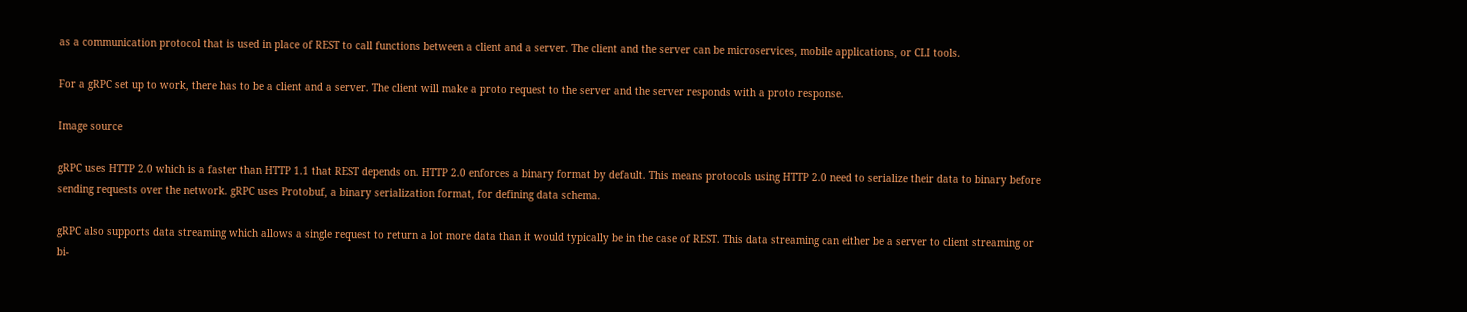as a communication protocol that is used in place of REST to call functions between a client and a server. The client and the server can be microservices, mobile applications, or CLI tools.

For a gRPC set up to work, there has to be a client and a server. The client will make a proto request to the server and the server responds with a proto response.

Image source

gRPC uses HTTP 2.0 which is a faster than HTTP 1.1 that REST depends on. HTTP 2.0 enforces a binary format by default. This means protocols using HTTP 2.0 need to serialize their data to binary before sending requests over the network. gRPC uses Protobuf, a binary serialization format, for defining data schema.

gRPC also supports data streaming which allows a single request to return a lot more data than it would typically be in the case of REST. This data streaming can either be a server to client streaming or bi-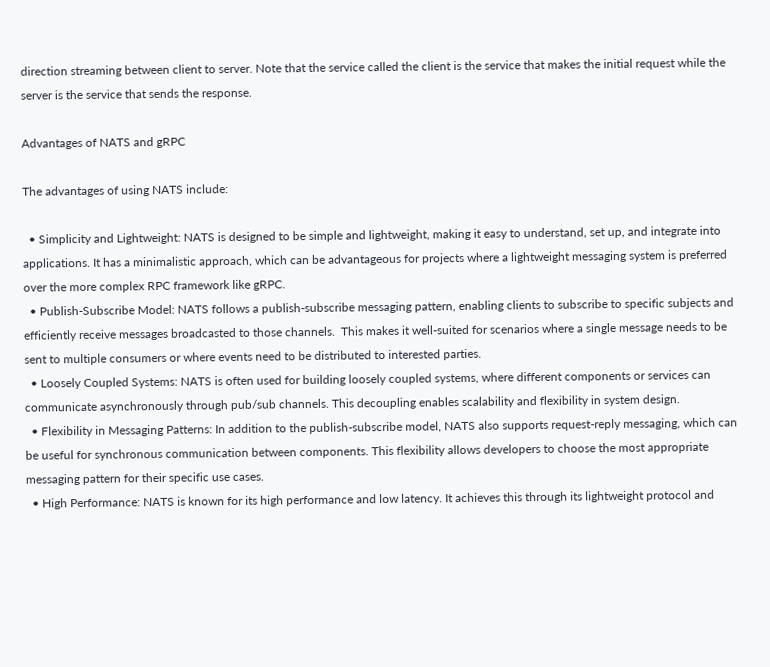direction streaming between client to server. Note that the service called the client is the service that makes the initial request while the server is the service that sends the response.

Advantages of NATS and gRPC

The advantages of using NATS include:

  • Simplicity and Lightweight: NATS is designed to be simple and lightweight, making it easy to understand, set up, and integrate into applications. It has a minimalistic approach, which can be advantageous for projects where a lightweight messaging system is preferred over the more complex RPC framework like gRPC.
  • Publish-Subscribe Model: NATS follows a publish-subscribe messaging pattern, enabling clients to subscribe to specific subjects and efficiently receive messages broadcasted to those channels.  This makes it well-suited for scenarios where a single message needs to be sent to multiple consumers or where events need to be distributed to interested parties.
  • Loosely Coupled Systems: NATS is often used for building loosely coupled systems, where different components or services can communicate asynchronously through pub/sub channels. This decoupling enables scalability and flexibility in system design.
  • Flexibility in Messaging Patterns: In addition to the publish-subscribe model, NATS also supports request-reply messaging, which can be useful for synchronous communication between components. This flexibility allows developers to choose the most appropriate messaging pattern for their specific use cases.
  • High Performance: NATS is known for its high performance and low latency. It achieves this through its lightweight protocol and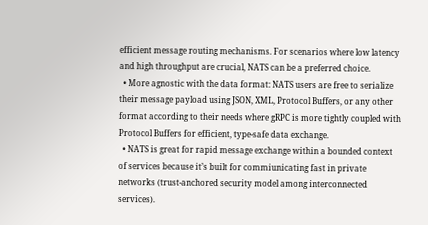efficient message routing mechanisms. For scenarios where low latency and high throughput are crucial, NATS can be a preferred choice.
  • More agnostic with the data format: NATS users are free to serialize their message payload using JSON, XML, Protocol Buffers, or any other format according to their needs where gRPC is more tightly coupled with Protocol Buffers for efficient, type-safe data exchange.
  • NATS is great for rapid message exchange within a bounded context of services because it’s built for commiunicating fast in private networks (trust-anchored security model among interconnected services).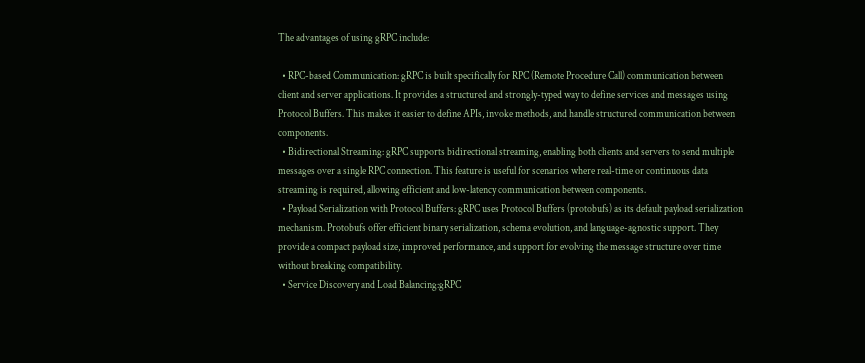The advantages of using gRPC include:

  • RPC-based Communication: gRPC is built specifically for RPC (Remote Procedure Call) communication between client and server applications. It provides a structured and strongly-typed way to define services and messages using Protocol Buffers. This makes it easier to define APIs, invoke methods, and handle structured communication between components.
  • Bidirectional Streaming: gRPC supports bidirectional streaming, enabling both clients and servers to send multiple messages over a single RPC connection. This feature is useful for scenarios where real-time or continuous data streaming is required, allowing efficient and low-latency communication between components.
  • Payload Serialization with Protocol Buffers: gRPC uses Protocol Buffers (protobufs) as its default payload serialization mechanism. Protobufs offer efficient binary serialization, schema evolution, and language-agnostic support. They provide a compact payload size, improved performance, and support for evolving the message structure over time without breaking compatibility.
  • Service Discovery and Load Balancing:gRPC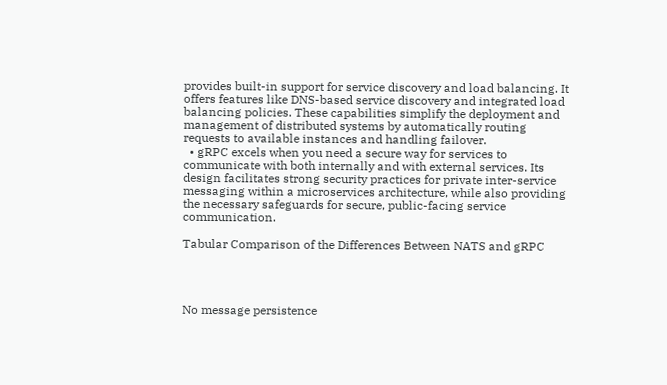provides built-in support for service discovery and load balancing. It offers features like DNS-based service discovery and integrated load balancing policies. These capabilities simplify the deployment and management of distributed systems by automatically routing requests to available instances and handling failover.
  • gRPC excels when you need a secure way for services to communicate with both internally and with external services. Its design facilitates strong security practices for private inter-service messaging within a microservices architecture, while also providing the necessary safeguards for secure, public-facing service communication.

Tabular Comparison of the Differences Between NATS and gRPC




No message persistence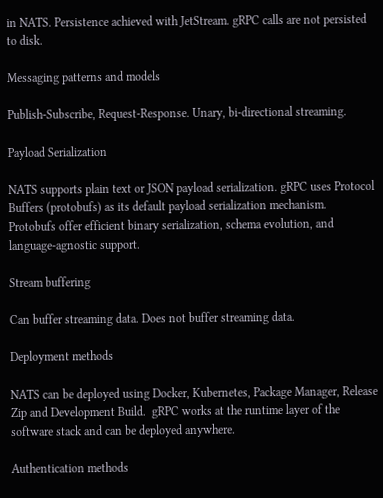in NATS. Persistence achieved with JetStream. gRPC calls are not persisted to disk.

Messaging patterns and models

Publish-Subscribe, Request-Response. Unary, bi-directional streaming.

Payload Serialization

NATS supports plain text or JSON payload serialization. gRPC uses Protocol Buffers (protobufs) as its default payload serialization mechanism. Protobufs offer efficient binary serialization, schema evolution, and language-agnostic support.

Stream buffering

Can buffer streaming data. Does not buffer streaming data.

Deployment methods

NATS can be deployed using Docker, Kubernetes, Package Manager, Release Zip and Development Build.  gRPC works at the runtime layer of the software stack and can be deployed anywhere.

Authentication methods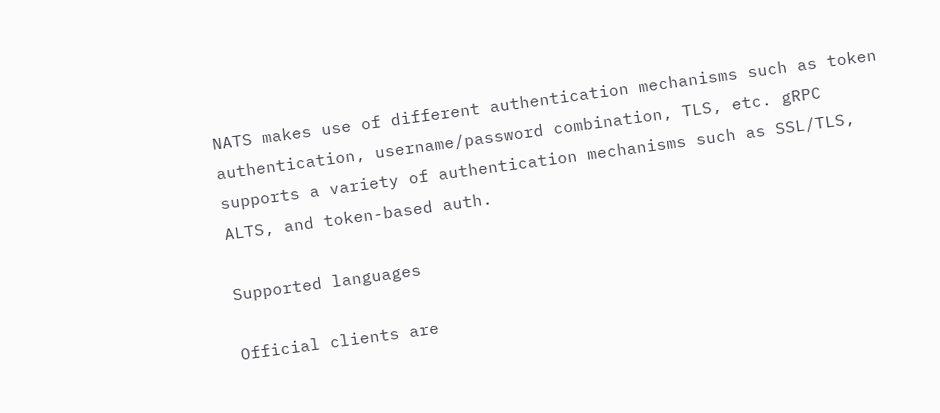NATS makes use of different authentication mechanisms such as token authentication, username/password combination, TLS, etc. gRPC supports a variety of authentication mechanisms such as SSL/TLS, ALTS, and token-based auth.

Supported languages

Official clients are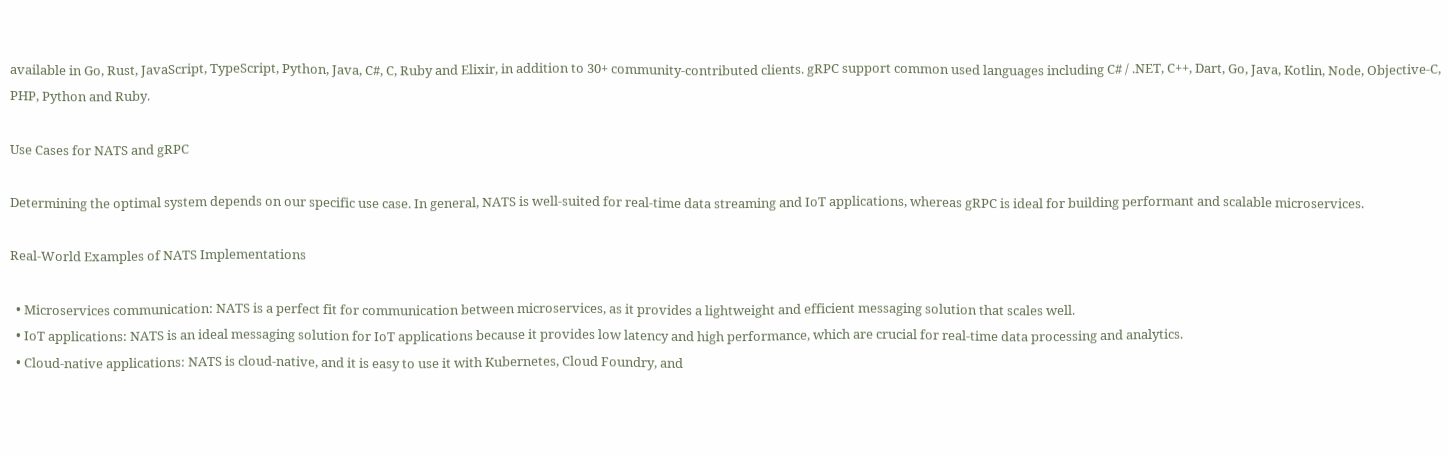available in Go, Rust, JavaScript, TypeScript, Python, Java, C#, C, Ruby and Elixir, in addition to 30+ community-contributed clients. gRPC support common used languages including C# / .NET, C++, Dart, Go, Java, Kotlin, Node, Objective-C, PHP, Python and Ruby.

Use Cases for NATS and gRPC

Determining the optimal system depends on our specific use case. In general, NATS is well-suited for real-time data streaming and IoT applications, whereas gRPC is ideal for building performant and scalable microservices.

Real-World Examples of NATS Implementations

  • Microservices communication: NATS is a perfect fit for communication between microservices, as it provides a lightweight and efficient messaging solution that scales well.
  • IoT applications: NATS is an ideal messaging solution for IoT applications because it provides low latency and high performance, which are crucial for real-time data processing and analytics.
  • Cloud-native applications: NATS is cloud-native, and it is easy to use it with Kubernetes, Cloud Foundry, and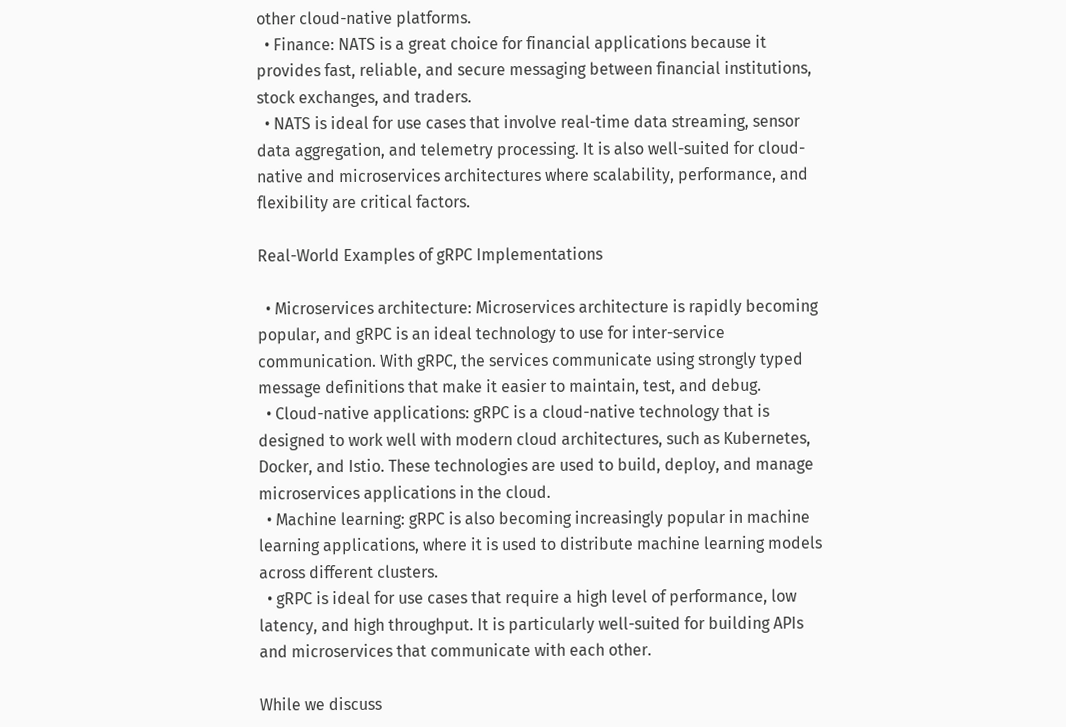other cloud-native platforms.
  • Finance: NATS is a great choice for financial applications because it provides fast, reliable, and secure messaging between financial institutions, stock exchanges, and traders.
  • NATS is ideal for use cases that involve real-time data streaming, sensor data aggregation, and telemetry processing. It is also well-suited for cloud-native and microservices architectures where scalability, performance, and flexibility are critical factors.

Real-World Examples of gRPC Implementations

  • Microservices architecture: Microservices architecture is rapidly becoming popular, and gRPC is an ideal technology to use for inter-service communication. With gRPC, the services communicate using strongly typed message definitions that make it easier to maintain, test, and debug.
  • Cloud-native applications: gRPC is a cloud-native technology that is designed to work well with modern cloud architectures, such as Kubernetes, Docker, and Istio. These technologies are used to build, deploy, and manage microservices applications in the cloud.
  • Machine learning: gRPC is also becoming increasingly popular in machine learning applications, where it is used to distribute machine learning models across different clusters.
  • gRPC is ideal for use cases that require a high level of performance, low latency, and high throughput. It is particularly well-suited for building APIs and microservices that communicate with each other.

While we discuss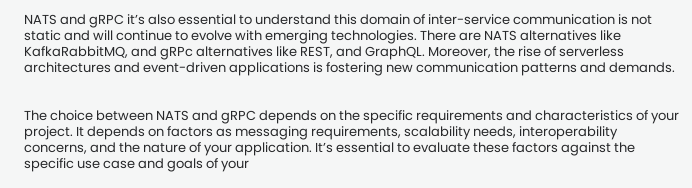NATS and gRPC it’s also essential to understand this domain of inter-service communication is not static and will continue to evolve with emerging technologies. There are NATS alternatives like KafkaRabbitMQ, and gRPc alternatives like REST, and GraphQL. Moreover, the rise of serverless architectures and event-driven applications is fostering new communication patterns and demands.


The choice between NATS and gRPC depends on the specific requirements and characteristics of your project. It depends on factors as messaging requirements, scalability needs, interoperability concerns, and the nature of your application. It’s essential to evaluate these factors against the specific use case and goals of your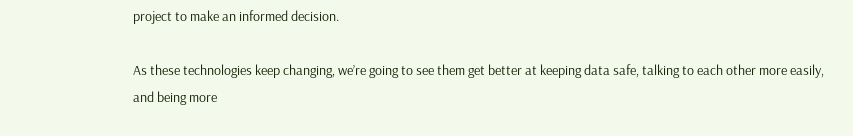project to make an informed decision.

As these technologies keep changing, we’re going to see them get better at keeping data safe, talking to each other more easily, and being more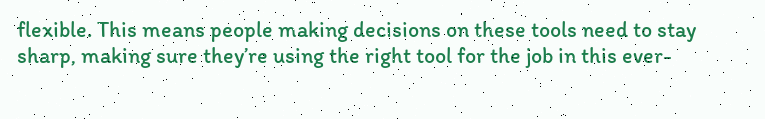flexible. This means people making decisions on these tools need to stay sharp, making sure they’re using the right tool for the job in this ever-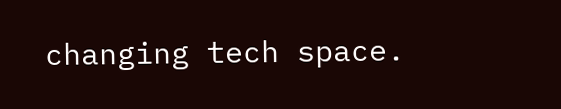changing tech space.